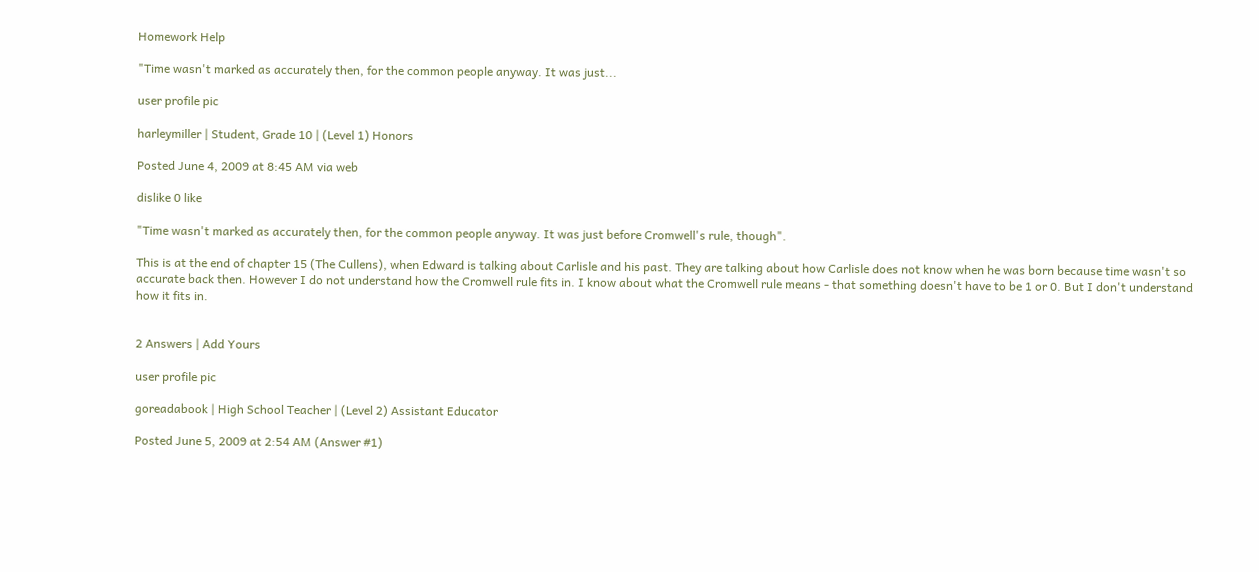Homework Help

"Time wasn't marked as accurately then, for the common people anyway. It was just...

user profile pic

harleymiller | Student, Grade 10 | (Level 1) Honors

Posted June 4, 2009 at 8:45 AM via web

dislike 0 like

"Time wasn't marked as accurately then, for the common people anyway. It was just before Cromwell's rule, though".

This is at the end of chapter 15 (The Cullens), when Edward is talking about Carlisle and his past. They are talking about how Carlisle does not know when he was born because time wasn't so accurate back then. However I do not understand how the Cromwell rule fits in. I know about what the Cromwell rule means - that something doesn't have to be 1 or 0. But I don't understand how it fits in.


2 Answers | Add Yours

user profile pic

goreadabook | High School Teacher | (Level 2) Assistant Educator

Posted June 5, 2009 at 2:54 AM (Answer #1)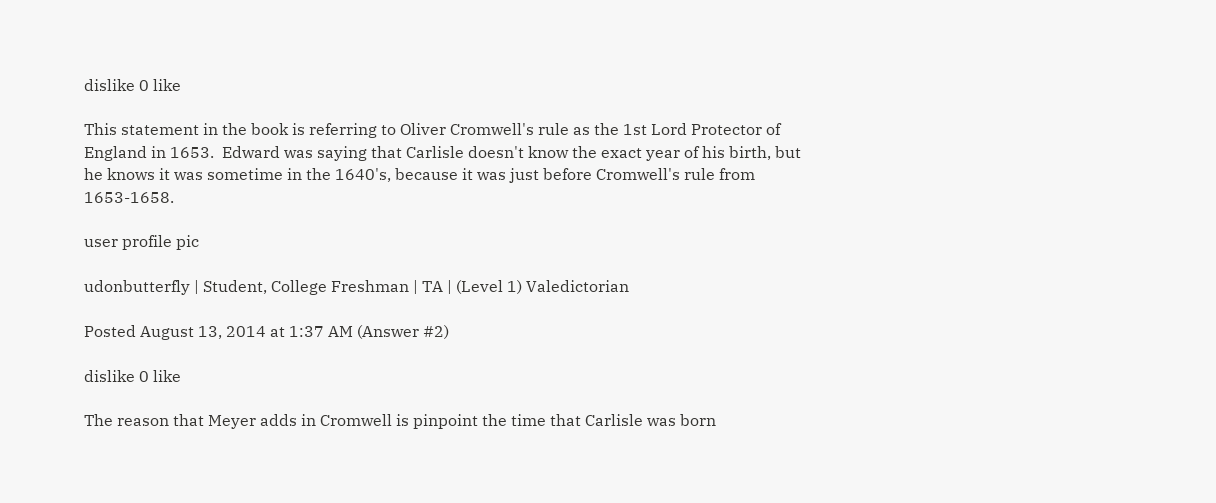dislike 0 like

This statement in the book is referring to Oliver Cromwell's rule as the 1st Lord Protector of England in 1653.  Edward was saying that Carlisle doesn't know the exact year of his birth, but he knows it was sometime in the 1640's, because it was just before Cromwell's rule from 1653-1658.

user profile pic

udonbutterfly | Student, College Freshman | TA | (Level 1) Valedictorian

Posted August 13, 2014 at 1:37 AM (Answer #2)

dislike 0 like

The reason that Meyer adds in Cromwell is pinpoint the time that Carlisle was born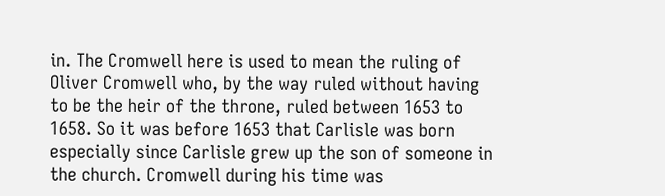in. The Cromwell here is used to mean the ruling of Oliver Cromwell who, by the way ruled without having to be the heir of the throne, ruled between 1653 to 1658. So it was before 1653 that Carlisle was born especially since Carlisle grew up the son of someone in the church. Cromwell during his time was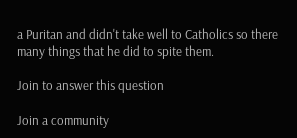a Puritan and didn't take well to Catholics so there many things that he did to spite them.

Join to answer this question

Join a community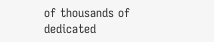of thousands of dedicated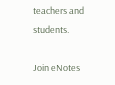teachers and students.

Join eNotes